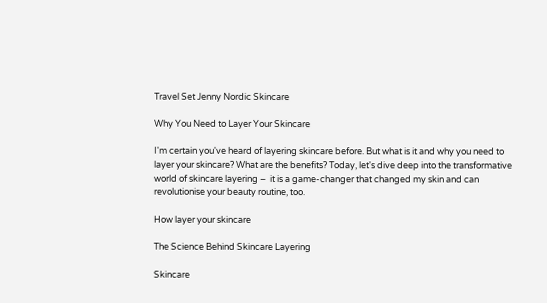Travel Set Jenny Nordic Skincare

Why You Need to Layer Your Skincare

I'm certain you've heard of layering skincare before. But what is it and why you need to layer your skincare? What are the benefits? Today, let's dive deep into the transformative world of skincare layering –  it is a game-changer that changed my skin and can revolutionise your beauty routine, too.

How layer your skincare

The Science Behind Skincare Layering

Skincare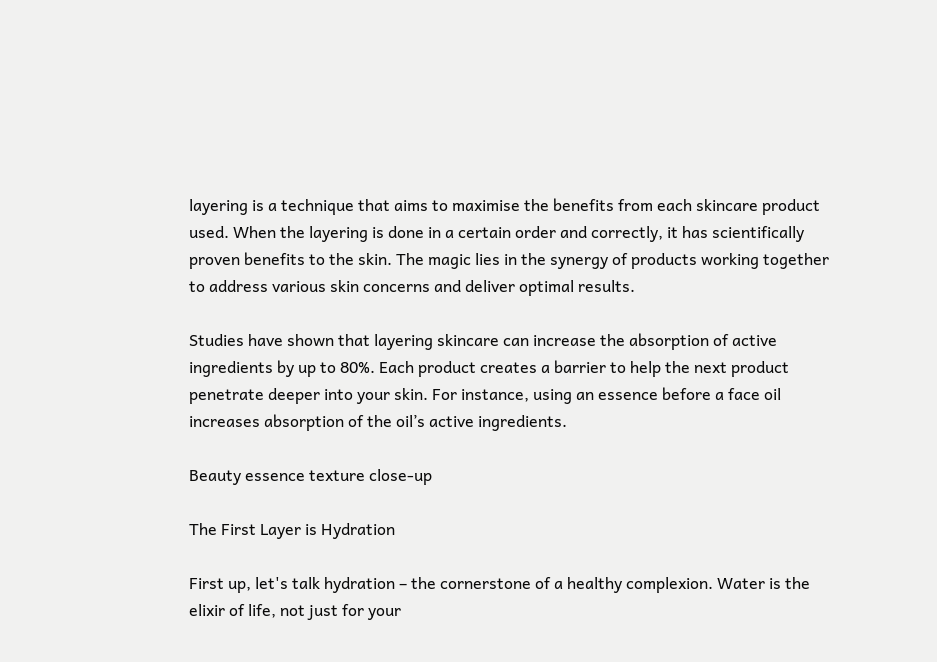layering is a technique that aims to maximise the benefits from each skincare product used. When the layering is done in a certain order and correctly, it has scientifically proven benefits to the skin. The magic lies in the synergy of products working together to address various skin concerns and deliver optimal results.

Studies have shown that layering skincare can increase the absorption of active ingredients by up to 80%. Each product creates a barrier to help the next product penetrate deeper into your skin. For instance, using an essence before a face oil increases absorption of the oil’s active ingredients.

Beauty essence texture close-up

The First Layer is Hydration

First up, let's talk hydration – the cornerstone of a healthy complexion. Water is the elixir of life, not just for your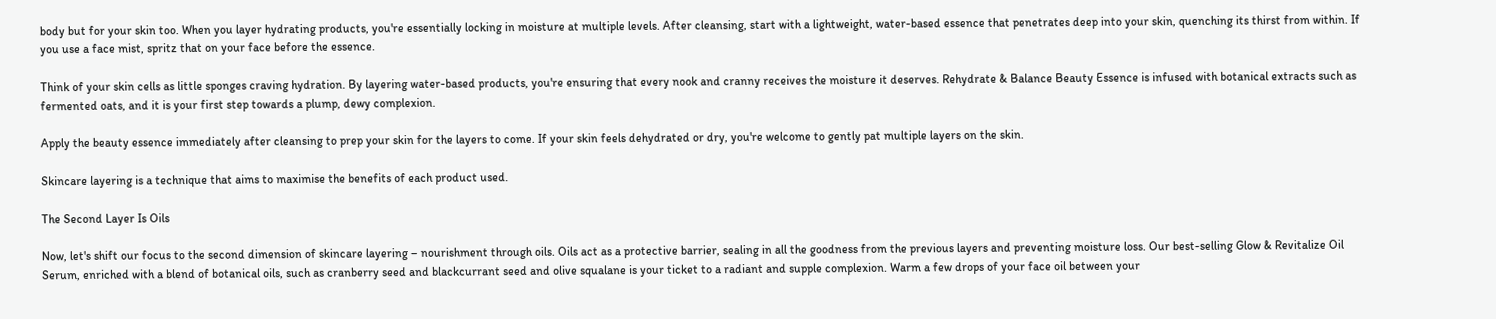body but for your skin too. When you layer hydrating products, you're essentially locking in moisture at multiple levels. After cleansing, start with a lightweight, water-based essence that penetrates deep into your skin, quenching its thirst from within. If you use a face mist, spritz that on your face before the essence.

Think of your skin cells as little sponges craving hydration. By layering water-based products, you're ensuring that every nook and cranny receives the moisture it deserves. Rehydrate & Balance Beauty Essence is infused with botanical extracts such as fermented oats, and it is your first step towards a plump, dewy complexion.

Apply the beauty essence immediately after cleansing to prep your skin for the layers to come. If your skin feels dehydrated or dry, you're welcome to gently pat multiple layers on the skin.

Skincare layering is a technique that aims to maximise the benefits of each product used.

The Second Layer Is Oils

Now, let's shift our focus to the second dimension of skincare layering – nourishment through oils. Oils act as a protective barrier, sealing in all the goodness from the previous layers and preventing moisture loss. Our best-selling Glow & Revitalize Oil Serum, enriched with a blend of botanical oils, such as cranberry seed and blackcurrant seed and olive squalane is your ticket to a radiant and supple complexion. Warm a few drops of your face oil between your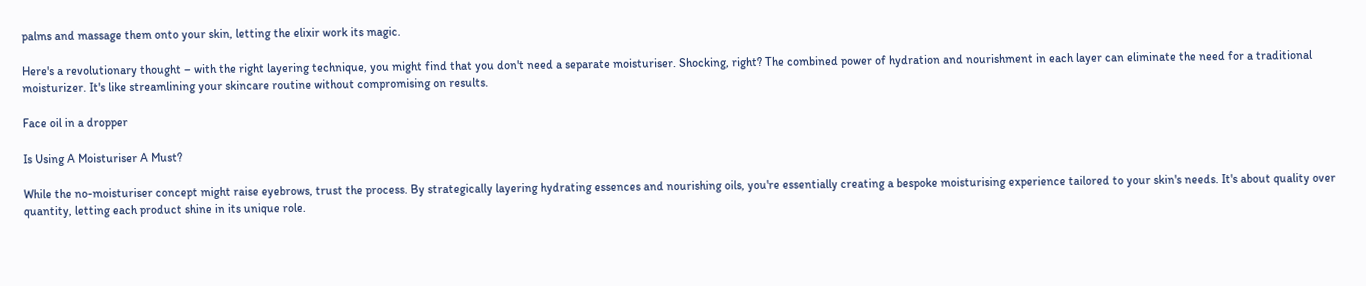palms and massage them onto your skin, letting the elixir work its magic.

Here's a revolutionary thought – with the right layering technique, you might find that you don't need a separate moisturiser. Shocking, right? The combined power of hydration and nourishment in each layer can eliminate the need for a traditional moisturizer. It's like streamlining your skincare routine without compromising on results.

Face oil in a dropper

Is Using A Moisturiser A Must?

While the no-moisturiser concept might raise eyebrows, trust the process. By strategically layering hydrating essences and nourishing oils, you're essentially creating a bespoke moisturising experience tailored to your skin's needs. It's about quality over quantity, letting each product shine in its unique role.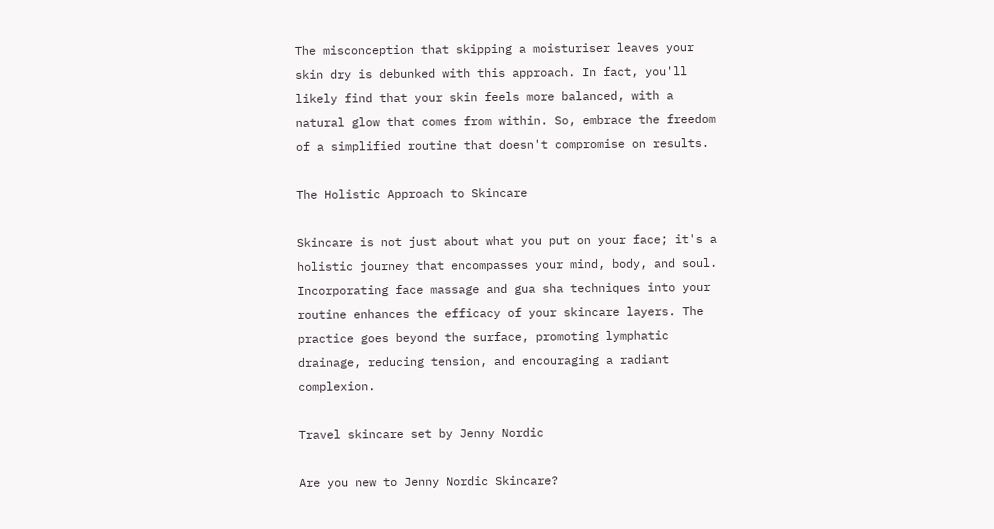The misconception that skipping a moisturiser leaves your skin dry is debunked with this approach. In fact, you'll likely find that your skin feels more balanced, with a natural glow that comes from within. So, embrace the freedom of a simplified routine that doesn't compromise on results.

The Holistic Approach to Skincare

Skincare is not just about what you put on your face; it's a holistic journey that encompasses your mind, body, and soul. Incorporating face massage and gua sha techniques into your routine enhances the efficacy of your skincare layers. The practice goes beyond the surface, promoting lymphatic drainage, reducing tension, and encouraging a radiant complexion.

Travel skincare set by Jenny Nordic

Are you new to Jenny Nordic Skincare?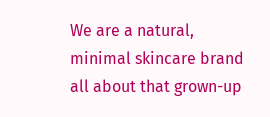We are a natural, minimal skincare brand all about that grown-up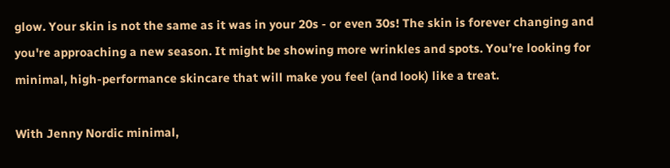glow. Your skin is not the same as it was in your 20s - or even 30s! The skin is forever changing and you're approaching a new season. It might be showing more wrinkles and spots. You’re looking for minimal, high-performance skincare that will make you feel (and look) like a treat.

With Jenny Nordic minimal,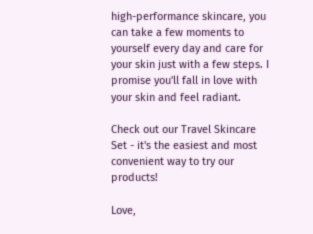high-performance skincare, you can take a few moments to yourself every day and care for your skin just with a few steps. I promise you'll fall in love with your skin and feel radiant.

Check out our Travel Skincare Set - it's the easiest and most convenient way to try our products!

Love,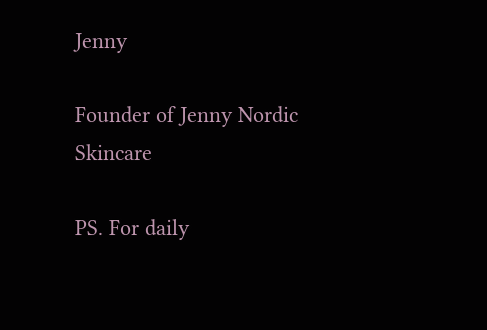Jenny

Founder of Jenny Nordic Skincare

PS. For daily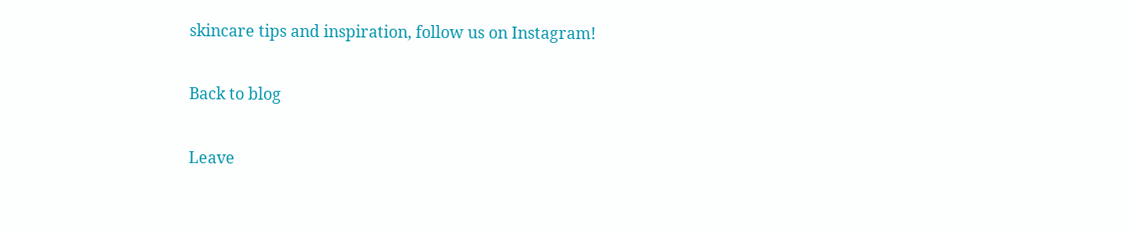skincare tips and inspiration, follow us on Instagram!

Back to blog

Leave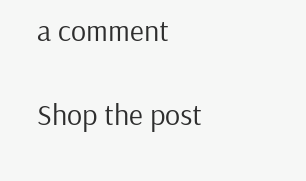a comment

Shop the post